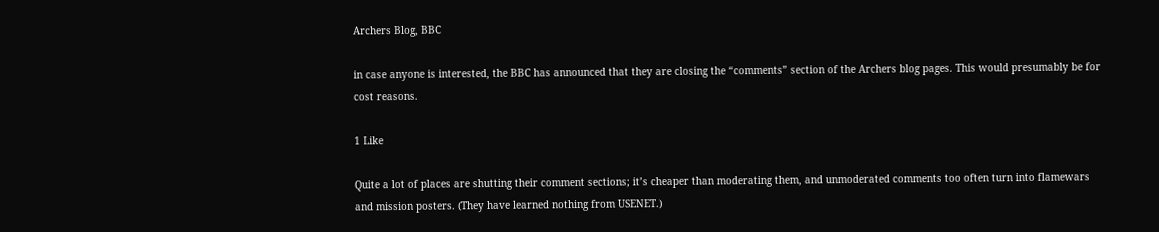Archers Blog, BBC

in case anyone is interested, the BBC has announced that they are closing the “comments” section of the Archers blog pages. This would presumably be for cost reasons.

1 Like

Quite a lot of places are shutting their comment sections; it’s cheaper than moderating them, and unmoderated comments too often turn into flamewars and mission posters. (They have learned nothing from USENET.)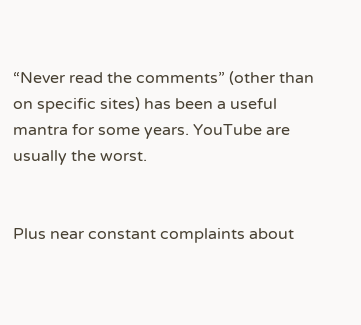“Never read the comments” (other than on specific sites) has been a useful mantra for some years. YouTube are usually the worst.


Plus near constant complaints about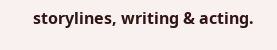storylines, writing & acting.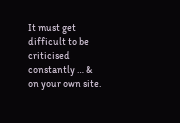It must get difficult to be criticised constantly … & on your own site.